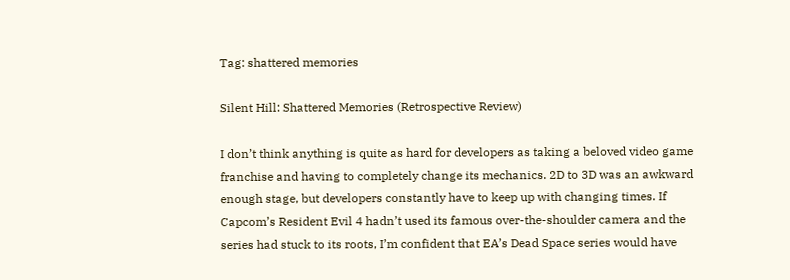Tag: shattered memories

Silent Hill: Shattered Memories (Retrospective Review)

I don’t think anything is quite as hard for developers as taking a beloved video game franchise and having to completely change its mechanics. 2D to 3D was an awkward enough stage, but developers constantly have to keep up with changing times. If Capcom’s Resident Evil 4 hadn’t used its famous over-the-shoulder camera and the series had stuck to its roots, I’m confident that EA’s Dead Space series would have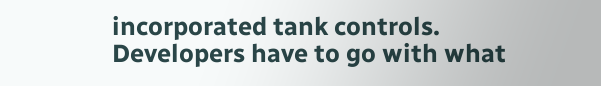incorporated tank controls. Developers have to go with what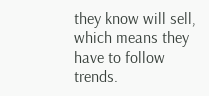they know will sell, which means they have to follow trends.